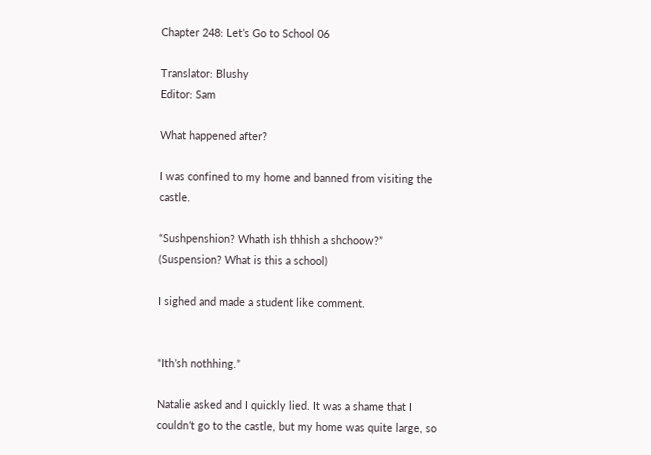Chapter 248: Let’s Go to School 06

Translator: Blushy
Editor: Sam

What happened after?

I was confined to my home and banned from visiting the castle.

“Sushpenshion? Whath ish thhish a shchoow?” (Suspension? What is this a school)

I sighed and made a student like comment.


“Ith’sh nothhing.”

Natalie asked and I quickly lied. It was a shame that I couldn’t go to the castle, but my home was quite large, so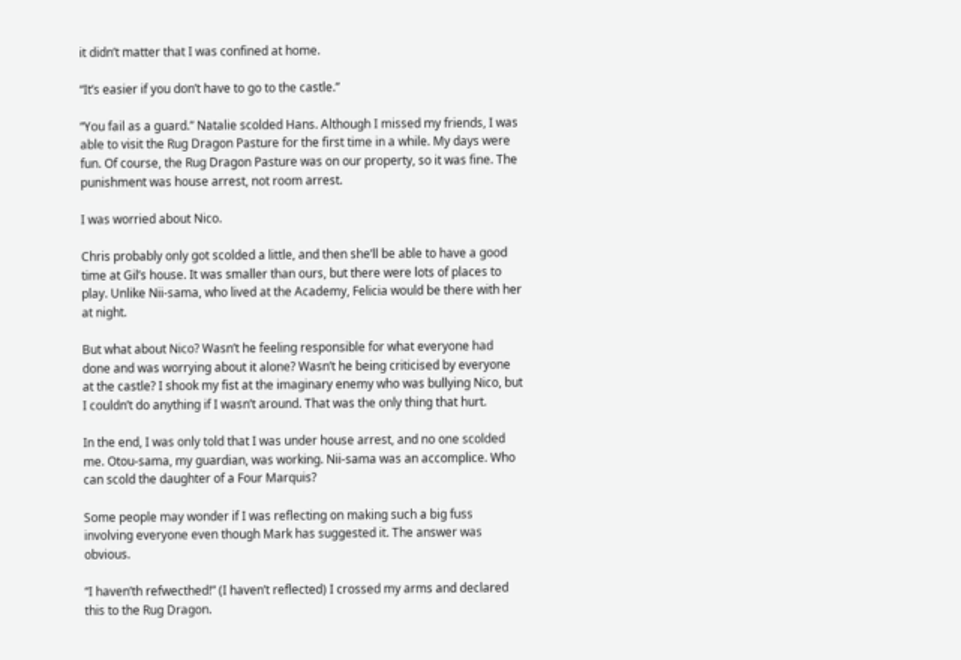it didn’t matter that I was confined at home.

“It’s easier if you don’t have to go to the castle.”

“You fail as a guard.” Natalie scolded Hans. Although I missed my friends, I was able to visit the Rug Dragon Pasture for the first time in a while. My days were fun. Of course, the Rug Dragon Pasture was on our property, so it was fine. The punishment was house arrest, not room arrest.

I was worried about Nico.

Chris probably only got scolded a little, and then she’ll be able to have a good time at Gil’s house. It was smaller than ours, but there were lots of places to play. Unlike Nii-sama, who lived at the Academy, Felicia would be there with her at night.

But what about Nico? Wasn’t he feeling responsible for what everyone had done and was worrying about it alone? Wasn’t he being criticised by everyone at the castle? I shook my fist at the imaginary enemy who was bullying Nico, but I couldn’t do anything if I wasn’t around. That was the only thing that hurt.

In the end, I was only told that I was under house arrest, and no one scolded me. Otou-sama, my guardian, was working. Nii-sama was an accomplice. Who can scold the daughter of a Four Marquis?

Some people may wonder if I was reflecting on making such a big fuss involving everyone even though Mark has suggested it. The answer was obvious.

“I haven’th refwecthed!” (I haven’t reflected) I crossed my arms and declared this to the Rug Dragon.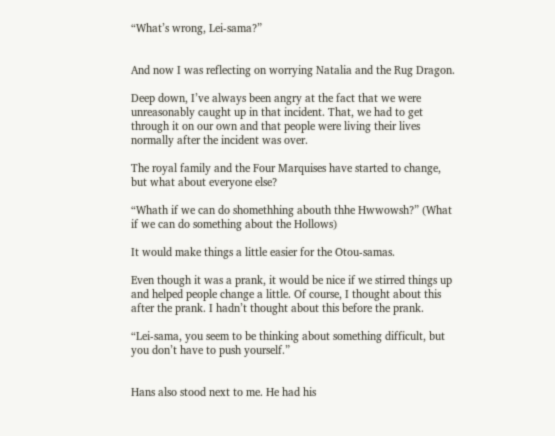“What’s wrong, Lei-sama?”


And now I was reflecting on worrying Natalia and the Rug Dragon.

Deep down, I’ve always been angry at the fact that we were unreasonably caught up in that incident. That, we had to get through it on our own and that people were living their lives normally after the incident was over.

The royal family and the Four Marquises have started to change, but what about everyone else?

“Whath if we can do shomethhing abouth thhe Hwwowsh?” (What if we can do something about the Hollows)

It would make things a little easier for the Otou-samas.

Even though it was a prank, it would be nice if we stirred things up and helped people change a little. Of course, I thought about this after the prank. I hadn’t thought about this before the prank.

“Lei-sama, you seem to be thinking about something difficult, but you don’t have to push yourself.”


Hans also stood next to me. He had his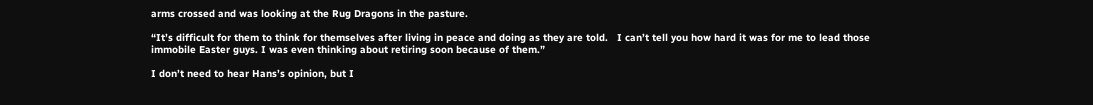arms crossed and was looking at the Rug Dragons in the pasture.

“It’s difficult for them to think for themselves after living in peace and doing as they are told.   I can’t tell you how hard it was for me to lead those immobile Easter guys. I was even thinking about retiring soon because of them.”

I don’t need to hear Hans’s opinion, but I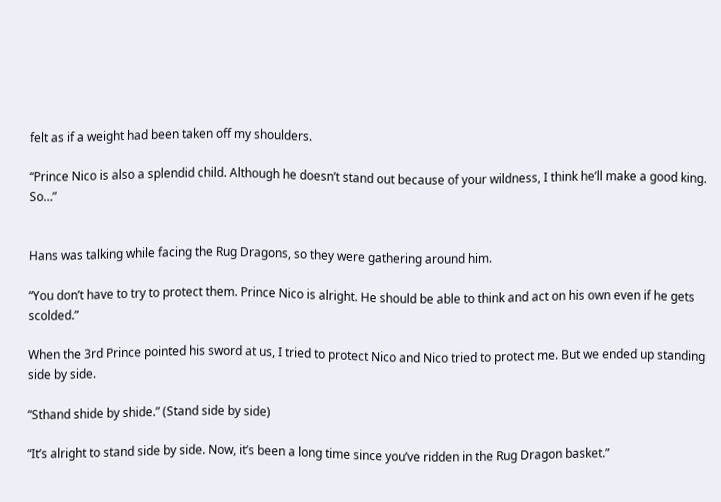felt as if a weight had been taken off my shoulders.

“Prince Nico is also a splendid child. Although he doesn’t stand out because of your wildness, I think he’ll make a good king. So…”


Hans was talking while facing the Rug Dragons, so they were gathering around him.

“You don’t have to try to protect them. Prince Nico is alright. He should be able to think and act on his own even if he gets scolded.”

When the 3rd Prince pointed his sword at us, I tried to protect Nico and Nico tried to protect me. But we ended up standing side by side.

“Sthand shide by shide.” (Stand side by side)

“It’s alright to stand side by side. Now, it’s been a long time since you’ve ridden in the Rug Dragon basket.”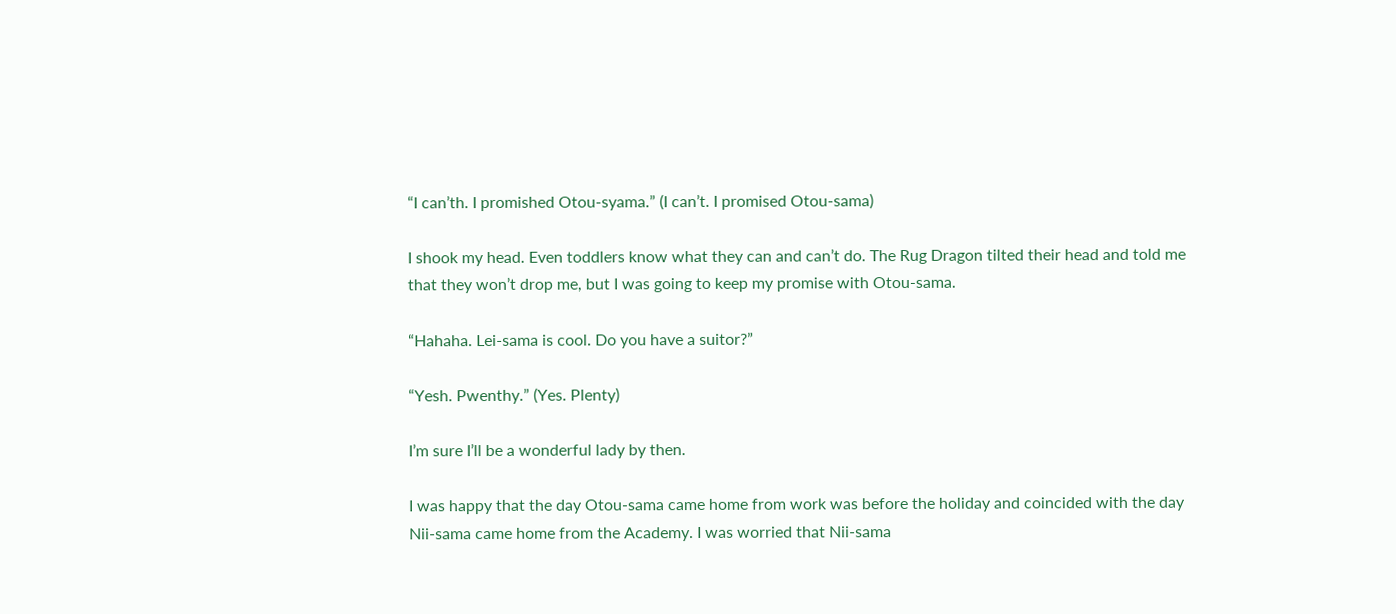“I can’th. I promished Otou-syama.” (I can’t. I promised Otou-sama)

I shook my head. Even toddlers know what they can and can’t do. The Rug Dragon tilted their head and told me that they won’t drop me, but I was going to keep my promise with Otou-sama.

“Hahaha. Lei-sama is cool. Do you have a suitor?”

“Yesh. Pwenthy.” (Yes. Plenty)

I’m sure I’ll be a wonderful lady by then.

I was happy that the day Otou-sama came home from work was before the holiday and coincided with the day Nii-sama came home from the Academy. I was worried that Nii-sama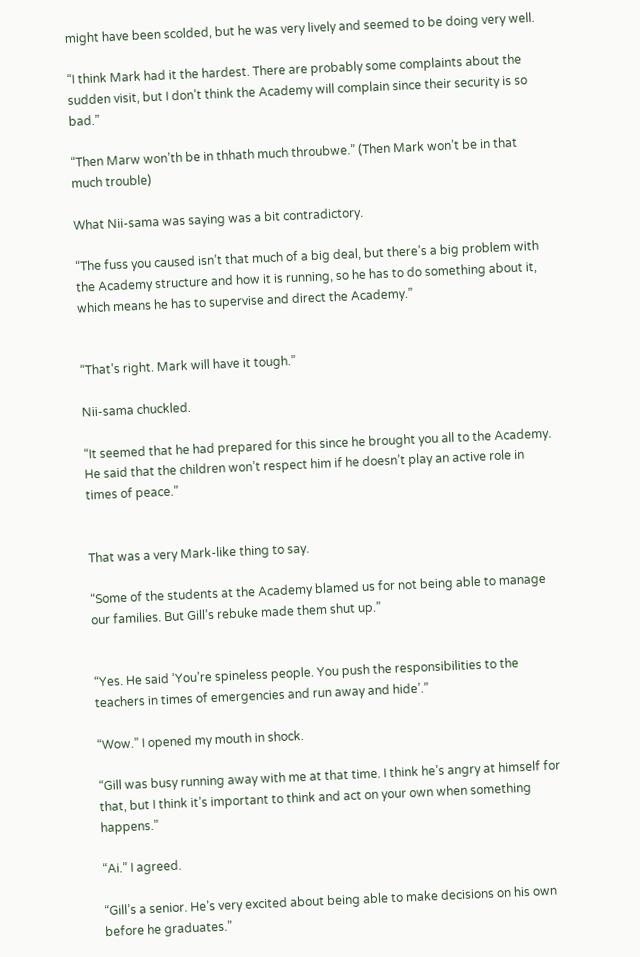might have been scolded, but he was very lively and seemed to be doing very well.

“I think Mark had it the hardest. There are probably some complaints about the sudden visit, but I don’t think the Academy will complain since their security is so bad.”

“Then Marw won’th be in thhath much throubwe.” (Then Mark won’t be in that much trouble)

What Nii-sama was saying was a bit contradictory.

“The fuss you caused isn’t that much of a big deal, but there’s a big problem with the Academy structure and how it is running, so he has to do something about it, which means he has to supervise and direct the Academy.”


“That’s right. Mark will have it tough.”

Nii-sama chuckled.

“It seemed that he had prepared for this since he brought you all to the Academy. He said that the children won’t respect him if he doesn’t play an active role in times of peace.”


That was a very Mark-like thing to say.

“Some of the students at the Academy blamed us for not being able to manage our families. But Gill’s rebuke made them shut up.”


“Yes. He said ‘You’re spineless people. You push the responsibilities to the teachers in times of emergencies and run away and hide’.”

“Wow.” I opened my mouth in shock.

“Gill was busy running away with me at that time. I think he’s angry at himself for that, but I think it’s important to think and act on your own when something happens.”

“Ai.” I agreed.

“Gill’s a senior. He’s very excited about being able to make decisions on his own before he graduates.”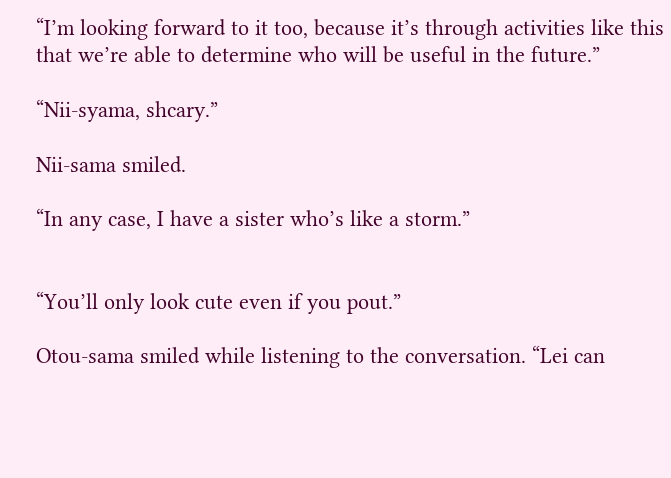“I’m looking forward to it too, because it’s through activities like this that we’re able to determine who will be useful in the future.”

“Nii-syama, shcary.”

Nii-sama smiled.

“In any case, I have a sister who’s like a storm.”


“You’ll only look cute even if you pout.”

Otou-sama smiled while listening to the conversation. “Lei can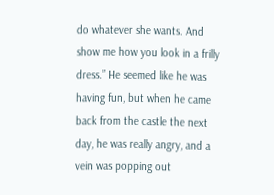do whatever she wants. And show me how you look in a frilly dress.” He seemed like he was having fun, but when he came back from the castle the next day, he was really angry, and a vein was popping out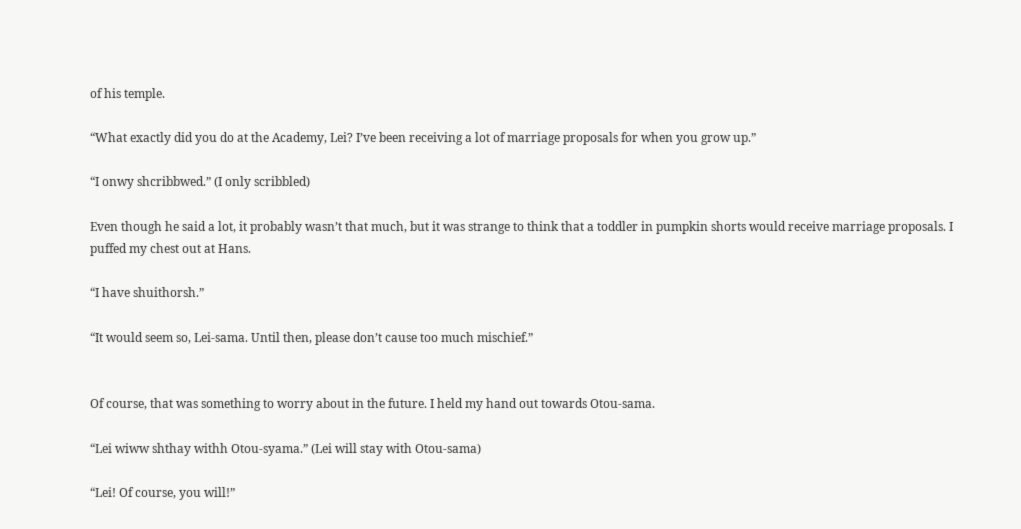of his temple.

“What exactly did you do at the Academy, Lei? I’ve been receiving a lot of marriage proposals for when you grow up.”

“I onwy shcribbwed.” (I only scribbled)

Even though he said a lot, it probably wasn’t that much, but it was strange to think that a toddler in pumpkin shorts would receive marriage proposals. I puffed my chest out at Hans.

“I have shuithorsh.”

“It would seem so, Lei-sama. Until then, please don’t cause too much mischief.”


Of course, that was something to worry about in the future. I held my hand out towards Otou-sama.

“Lei wiww shthay withh Otou-syama.” (Lei will stay with Otou-sama)

“Lei! Of course, you will!”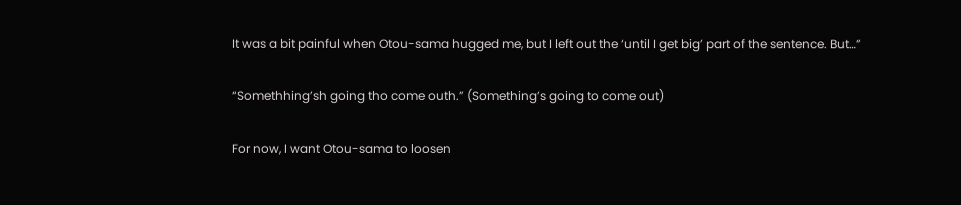It was a bit painful when Otou-sama hugged me, but I left out the ‘until I get big’ part of the sentence. But…”

“Somethhing’sh going tho come outh.” (Something’s going to come out)

For now, I want Otou-sama to loosen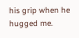his grip when he hugged me.